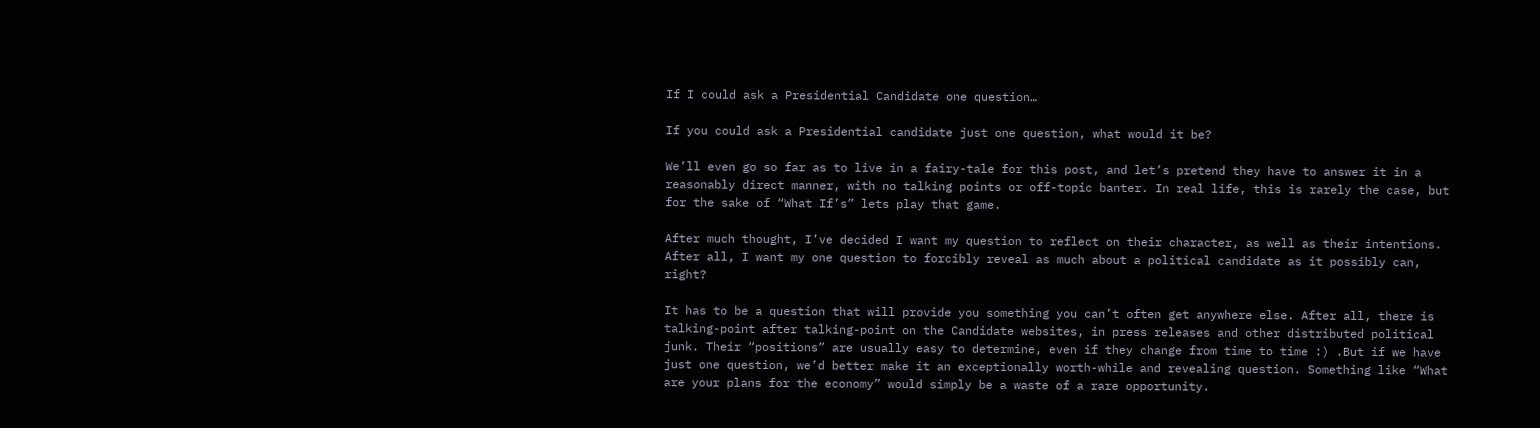If I could ask a Presidential Candidate one question…

If you could ask a Presidential candidate just one question, what would it be?

We’ll even go so far as to live in a fairy-tale for this post, and let’s pretend they have to answer it in a reasonably direct manner, with no talking points or off-topic banter. In real life, this is rarely the case, but for the sake of “What If’s” lets play that game.

After much thought, I’ve decided I want my question to reflect on their character, as well as their intentions. After all, I want my one question to forcibly reveal as much about a political candidate as it possibly can, right?

It has to be a question that will provide you something you can’t often get anywhere else. After all, there is talking-point after talking-point on the Candidate websites, in press releases and other distributed political junk. Their “positions” are usually easy to determine, even if they change from time to time :) .But if we have just one question, we’d better make it an exceptionally worth-while and revealing question. Something like “What are your plans for the economy” would simply be a waste of a rare opportunity.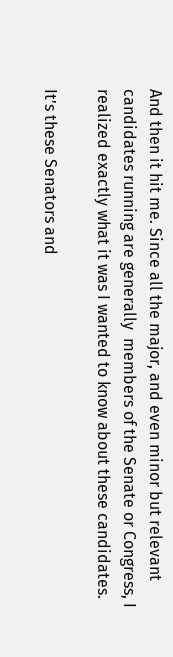And then it hit me. Since all the major, and even minor but relevant candidates running are generally  members of the Senate or Congress, I realized exactly what it was I wanted to know about these candidates.

It’s these Senators and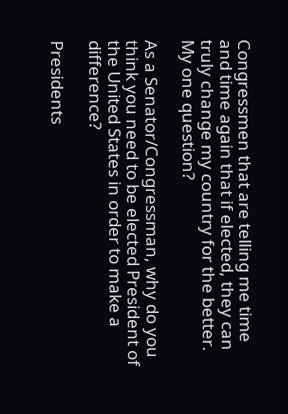Congressmen that are telling me time and time again that if elected, they can truly change my country for the better. My one question?

As a Senator/Congressman, why do you think you need to be elected President of the United States in order to make a difference?

Presidents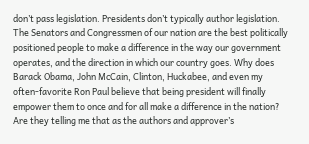don’t pass legislation. Presidents don’t typically author legislation. The Senators and Congressmen of our nation are the best politically positioned people to make a difference in the way our government operates, and the direction in which our country goes. Why does Barack Obama, John McCain, Clinton, Huckabee, and even my often-favorite Ron Paul believe that being president will finally empower them to once and for all make a difference in the nation? Are they telling me that as the authors and approver’s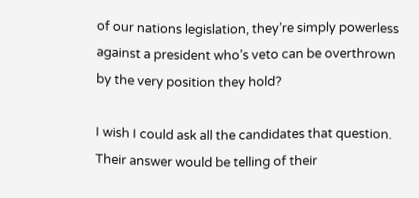of our nations legislation, they’re simply powerless against a president who’s veto can be overthrown by the very position they hold?

I wish I could ask all the candidates that question. Their answer would be telling of their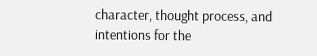character, thought process, and intentions for the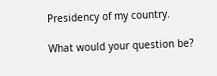Presidency of my country.

What would your question be?